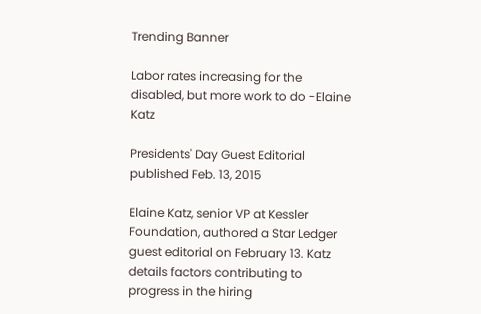Trending Banner

Labor rates increasing for the disabled, but more work to do -Elaine Katz

Presidents' Day Guest Editorial published Feb. 13, 2015

Elaine Katz, senior VP at Kessler Foundation, authored a Star Ledger guest editorial on February 13. Katz details factors contributing to progress in the hiring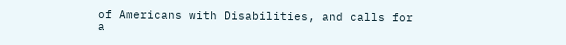of Americans with Disabilities, and calls for a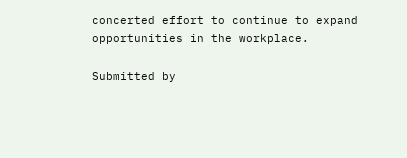concerted effort to continue to expand opportunities in the workplace.

Submitted by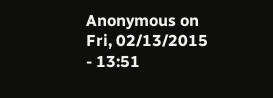Anonymous on Fri, 02/13/2015 - 13:51